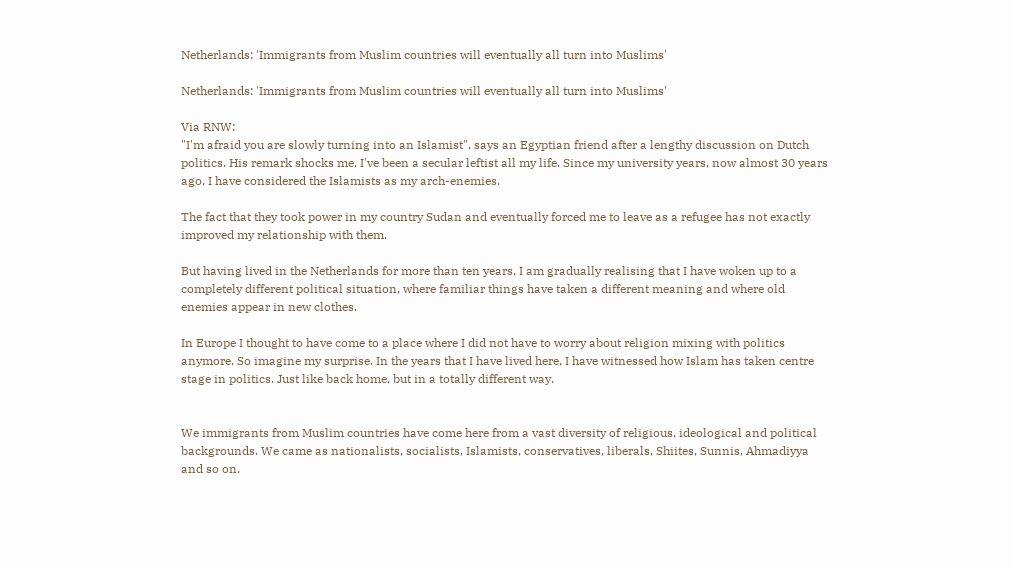Netherlands: 'Immigrants from Muslim countries will eventually all turn into Muslims'

Netherlands: 'Immigrants from Muslim countries will eventually all turn into Muslims'

Via RNW:
"I'm afraid you are slowly turning into an Islamist", says an Egyptian friend after a lengthy discussion on Dutch politics. His remark shocks me. I've been a secular leftist all my life. Since my university years, now almost 30 years ago, I have considered the Islamists as my arch-enemies.

The fact that they took power in my country Sudan and eventually forced me to leave as a refugee has not exactly improved my relationship with them.

But having lived in the Netherlands for more than ten years, I am gradually realising that I have woken up to a completely different political situation, where familiar things have taken a different meaning and where old enemies appear in new clothes.

In Europe I thought to have come to a place where I did not have to worry about religion mixing with politics anymore. So imagine my surprise. In the years that I have lived here, I have witnessed how Islam has taken centre stage in politics. Just like back home, but in a totally different way.


We immigrants from Muslim countries have come here from a vast diversity of religious, ideological and political backgrounds. We came as nationalists, socialists, Islamists, conservatives, liberals, Shiites, Sunnis, Ahmadiyya and so on.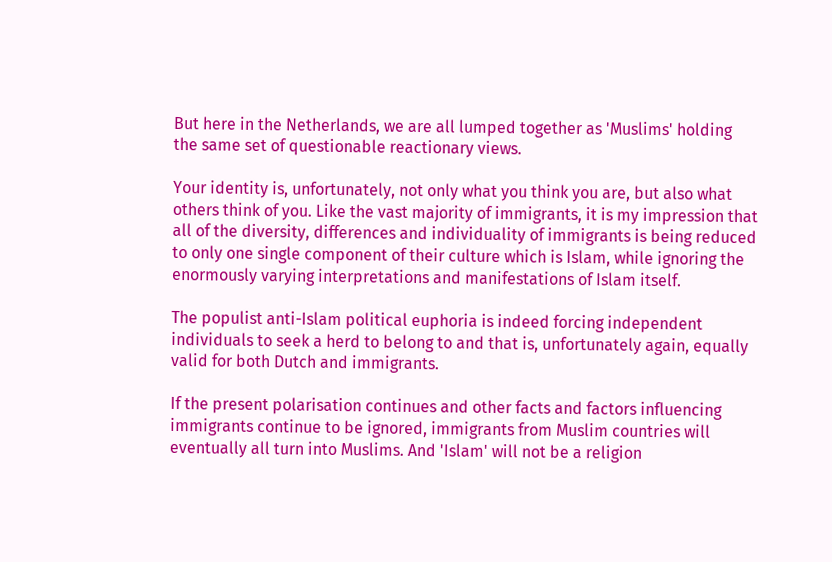But here in the Netherlands, we are all lumped together as 'Muslims' holding the same set of questionable reactionary views.

Your identity is, unfortunately, not only what you think you are, but also what others think of you. Like the vast majority of immigrants, it is my impression that all of the diversity, differences and individuality of immigrants is being reduced to only one single component of their culture which is Islam, while ignoring the enormously varying interpretations and manifestations of Islam itself.

The populist anti-Islam political euphoria is indeed forcing independent individuals to seek a herd to belong to and that is, unfortunately again, equally valid for both Dutch and immigrants.

If the present polarisation continues and other facts and factors influencing immigrants continue to be ignored, immigrants from Muslim countries will eventually all turn into Muslims. And 'Islam' will not be a religion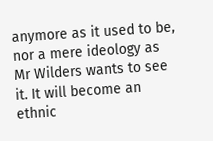anymore as it used to be, nor a mere ideology as Mr Wilders wants to see it. It will become an ethnic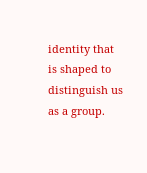identity that is shaped to distinguish us as a group.